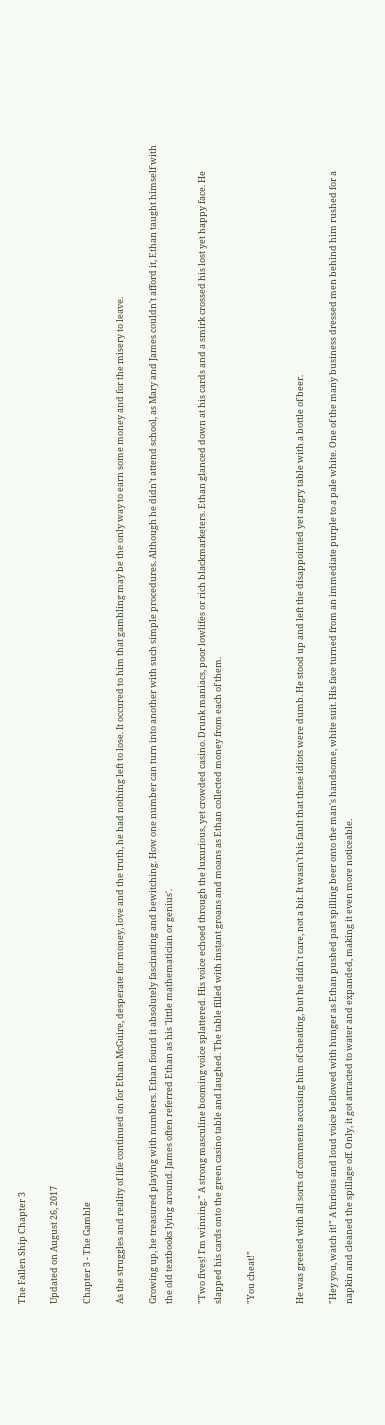The Fallen Ship Chapter 3

Updated on August 26, 2017

Chapter 3 - The Gamble

As the struggles and reality of life continued on for Ethan McGuire, desperate for money, love and the truth, he had nothing left to lose. It occured to him that gambling may be the only way to earn some money and for the misery to leave.

Growing up, he treasured playing with numbers. Ethan found it absolutely fascinating and bewitching. How one number can turn into another with such simple procedures. Although he didn't attend school, as Mary and James couldn't afford it, Ethan taught himself with the old textbooks lying around. James often referred Ethan as his 'little mathematician or genius'.

"Two fives! I'm winning." A strong masculine booming voice splattered. His voice echoed through the luxurious, yet crowded casino. Drunk maniacs, poor lowlifes or rich blackmarketers. Ethan glanced down at his cards and a smirk crossed his lost yet happy face. He slapped his cards onto the green casino table and laughed. The table filled with instant groans and moans as Ethan collected money from each of them.

"You cheat!"


He was greeted with all sorts of comments accusing him of cheating, but he didn't care, not a bit. It wasn't his fault that these idiots were dumb. He stood up and left the disappointed yet angry table with a bottle of beer.

"Hey you, watch it!" A furious and loud voice bellowed with hunger as Ethan pushed past spilling beer onto the man's handsome, white suit. His face turned from an immediate purple to a pale white. One of the many business dressed men behind him rushed for a napkin and cleaned the spillage off. Only, it got attracted to water and expanded, making it even more noticeable.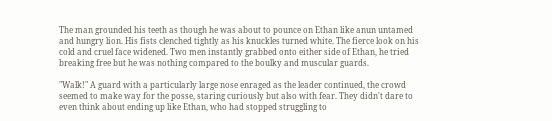The man grounded his teeth as though he was about to pounce on Ethan like anun untamed and hungry lion. His fists clenched tightly as his knuckles turned white. The fierce look on his cold and cruel face widened. Two men instantly grabbed onto either side of Ethan, he tried breaking free but he was nothing compared to the boulky and muscular guards.

"Walk!" A guard with a particularly large nose enraged as the leader continued, the crowd seemed to make way for the posse, staring curiously but also with fear. They didn't dare to even think about ending up like Ethan, who had stopped struggling to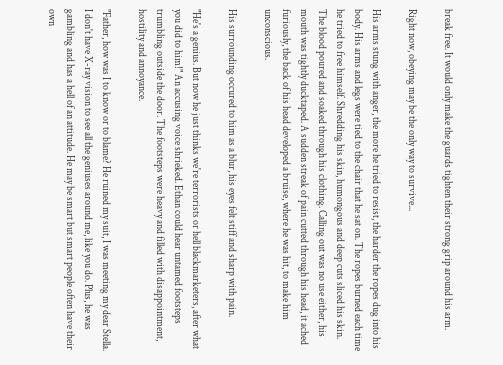break free. It would only make the guards tighten their strong grip around his arm.

Right now, obeying may be the only way to survive...

His arms stung with anger, the more he tried to resist, the harder the ropes dug into his body. His arms and legs were tied to the chair that he sat on. The ropes burned each time he tried to free himself. Shredding his skin, humongous and deep cuts sliced his skin. The blood poured and soaked through his clothing. Calling out was no use either, his mouth was tightly ducktaped. A sudden streak of pain cutted through his head, it ached furiously, the back of his head developed a bruise, where he was hit, to make him unconscious.

His surrounding occured to him as a blur, his eyes felt stiff and sharp with pain.

"He's a genius. But now he just thinks we're terrorists or hell blackmarketers, after what you did to him!" An accusing voice shrieked. Ethan could hear untamed footsteps trumbling outside the door. The footsteps were heavy and filled with disappointment, hostility and annoyance.

"Father, how was I to know or to blame? He ruined my suit, I was meeting my dear Stella. I don't have X-ray vision to see all the geniuses around me, like you do. Plus, he was gambling and has a hell of an attitude. He may be smart but smart people often have their own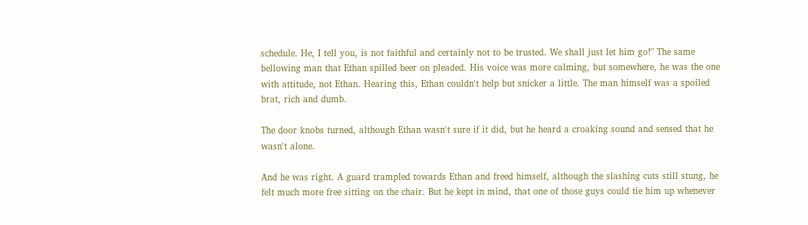schedule. He, I tell you, is not faithful and certainly not to be trusted. We shall just let him go!" The same bellowing man that Ethan spilled beer on pleaded. His voice was more calming, but somewhere, he was the one with attitude, not Ethan. Hearing this, Ethan couldn't help but snicker a little. The man himself was a spoiled brat, rich and dumb.

The door knobs turned, although Ethan wasn't sure if it did, but he heard a croaking sound and sensed that he wasn't alone.

And he was right. A guard trampled towards Ethan and freed himself, although the slashing cuts still stung, he felt much more free sitting on the chair. But he kept in mind, that one of those guys could tie him up whenever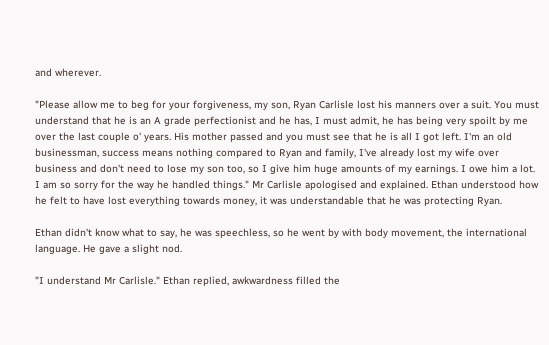and wherever.

"Please allow me to beg for your forgiveness, my son, Ryan Carlisle lost his manners over a suit. You must understand that he is an A grade perfectionist and he has, I must admit, he has being very spoilt by me over the last couple o' years. His mother passed and you must see that he is all I got left. I'm an old businessman, success means nothing compared to Ryan and family, I've already lost my wife over business and don't need to lose my son too, so I give him huge amounts of my earnings. I owe him a lot. I am so sorry for the way he handled things." Mr Carlisle apologised and explained. Ethan understood how he felt to have lost everything towards money, it was understandable that he was protecting Ryan.

Ethan didn't know what to say, he was speechless, so he went by with body movement, the international language. He gave a slight nod.

"I understand Mr Carlisle." Ethan replied, awkwardness filled the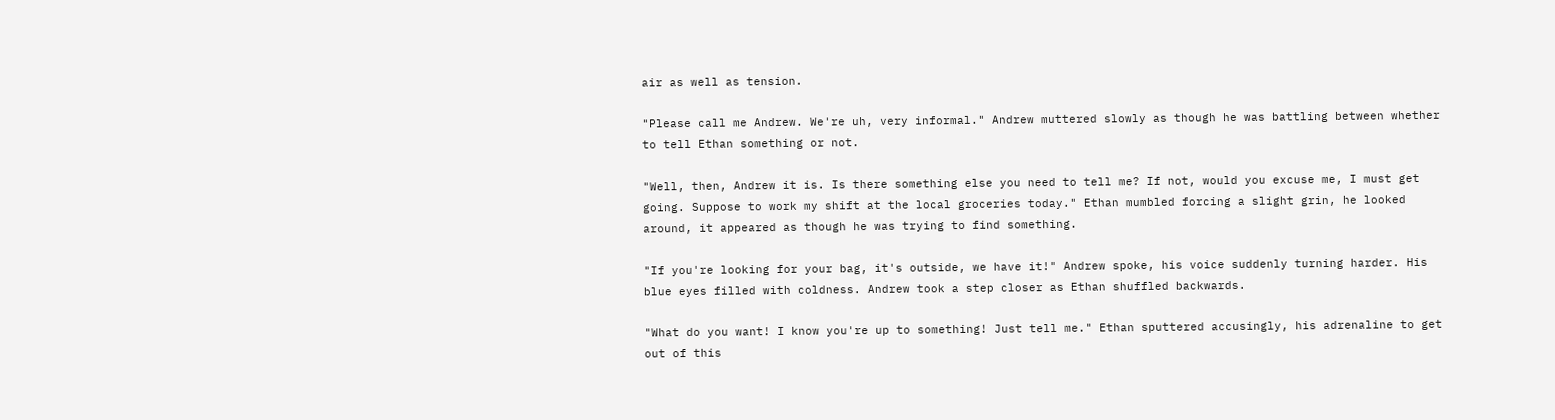air as well as tension.

"Please call me Andrew. We're uh, very informal." Andrew muttered slowly as though he was battling between whether to tell Ethan something or not.

"Well, then, Andrew it is. Is there something else you need to tell me? If not, would you excuse me, I must get going. Suppose to work my shift at the local groceries today." Ethan mumbled forcing a slight grin, he looked around, it appeared as though he was trying to find something.

"If you're looking for your bag, it's outside, we have it!" Andrew spoke, his voice suddenly turning harder. His blue eyes filled with coldness. Andrew took a step closer as Ethan shuffled backwards.

"What do you want! I know you're up to something! Just tell me." Ethan sputtered accusingly, his adrenaline to get out of this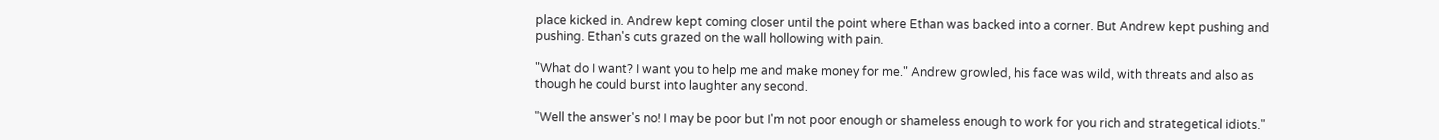place kicked in. Andrew kept coming closer until the point where Ethan was backed into a corner. But Andrew kept pushing and pushing. Ethan's cuts grazed on the wall hollowing with pain.

"What do I want? I want you to help me and make money for me." Andrew growled, his face was wild, with threats and also as though he could burst into laughter any second.

"Well the answer's no! I may be poor but I'm not poor enough or shameless enough to work for you rich and strategetical idiots."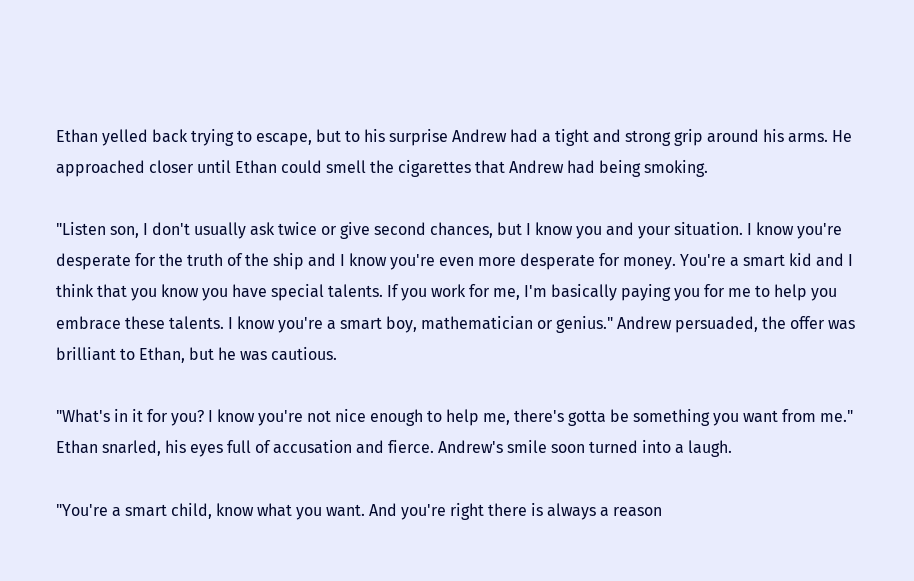Ethan yelled back trying to escape, but to his surprise Andrew had a tight and strong grip around his arms. He approached closer until Ethan could smell the cigarettes that Andrew had being smoking.

"Listen son, I don't usually ask twice or give second chances, but I know you and your situation. I know you're desperate for the truth of the ship and I know you're even more desperate for money. You're a smart kid and I think that you know you have special talents. If you work for me, I'm basically paying you for me to help you embrace these talents. I know you're a smart boy, mathematician or genius." Andrew persuaded, the offer was brilliant to Ethan, but he was cautious.

"What's in it for you? I know you're not nice enough to help me, there's gotta be something you want from me." Ethan snarled, his eyes full of accusation and fierce. Andrew's smile soon turned into a laugh.

"You're a smart child, know what you want. And you're right there is always a reason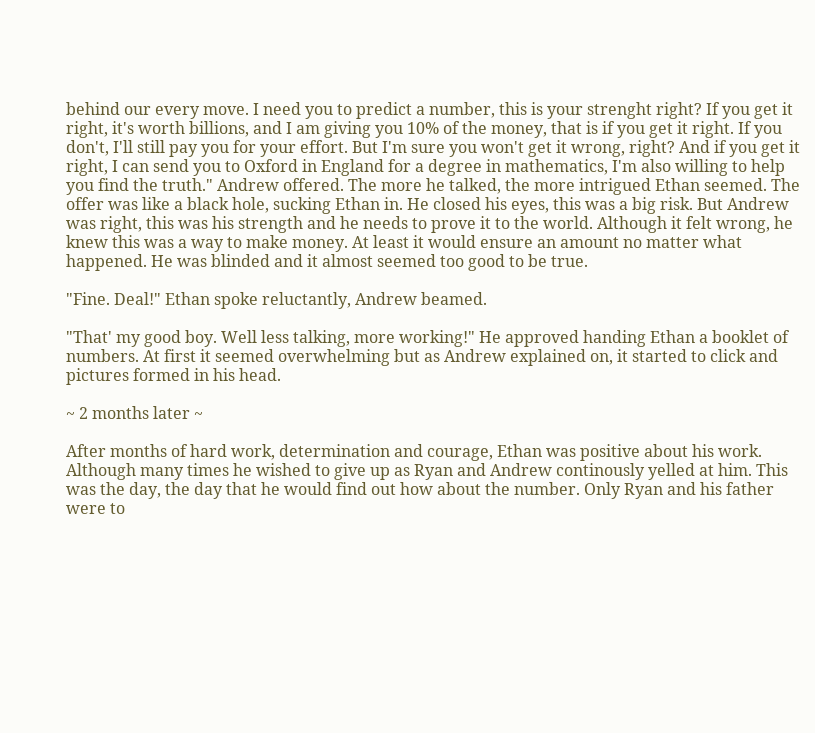behind our every move. I need you to predict a number, this is your strenght right? If you get it right, it's worth billions, and I am giving you 10% of the money, that is if you get it right. If you don't, I'll still pay you for your effort. But I'm sure you won't get it wrong, right? And if you get it right, I can send you to Oxford in England for a degree in mathematics, I'm also willing to help you find the truth." Andrew offered. The more he talked, the more intrigued Ethan seemed. The offer was like a black hole, sucking Ethan in. He closed his eyes, this was a big risk. But Andrew was right, this was his strength and he needs to prove it to the world. Although it felt wrong, he knew this was a way to make money. At least it would ensure an amount no matter what happened. He was blinded and it almost seemed too good to be true.

"Fine. Deal!" Ethan spoke reluctantly, Andrew beamed.

"That' my good boy. Well less talking, more working!" He approved handing Ethan a booklet of numbers. At first it seemed overwhelming but as Andrew explained on, it started to click and pictures formed in his head.

~ 2 months later ~

After months of hard work, determination and courage, Ethan was positive about his work. Although many times he wished to give up as Ryan and Andrew continously yelled at him. This was the day, the day that he would find out how about the number. Only Ryan and his father were to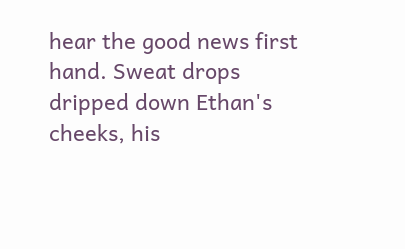hear the good news first hand. Sweat drops dripped down Ethan's cheeks, his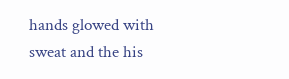hands glowed with sweat and the his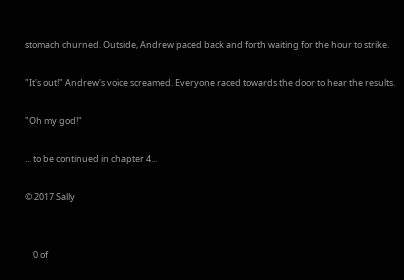stomach churned. Outside, Andrew paced back and forth waiting for the hour to strike.

"It's out!" Andrew's voice screamed. Everyone raced towards the door to hear the results.

"Oh my god!"

... to be continued in chapter 4...

© 2017 Sally


    0 of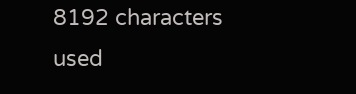8192 characters used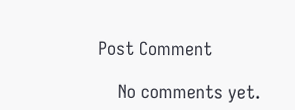Post Comment

    No comments yet.